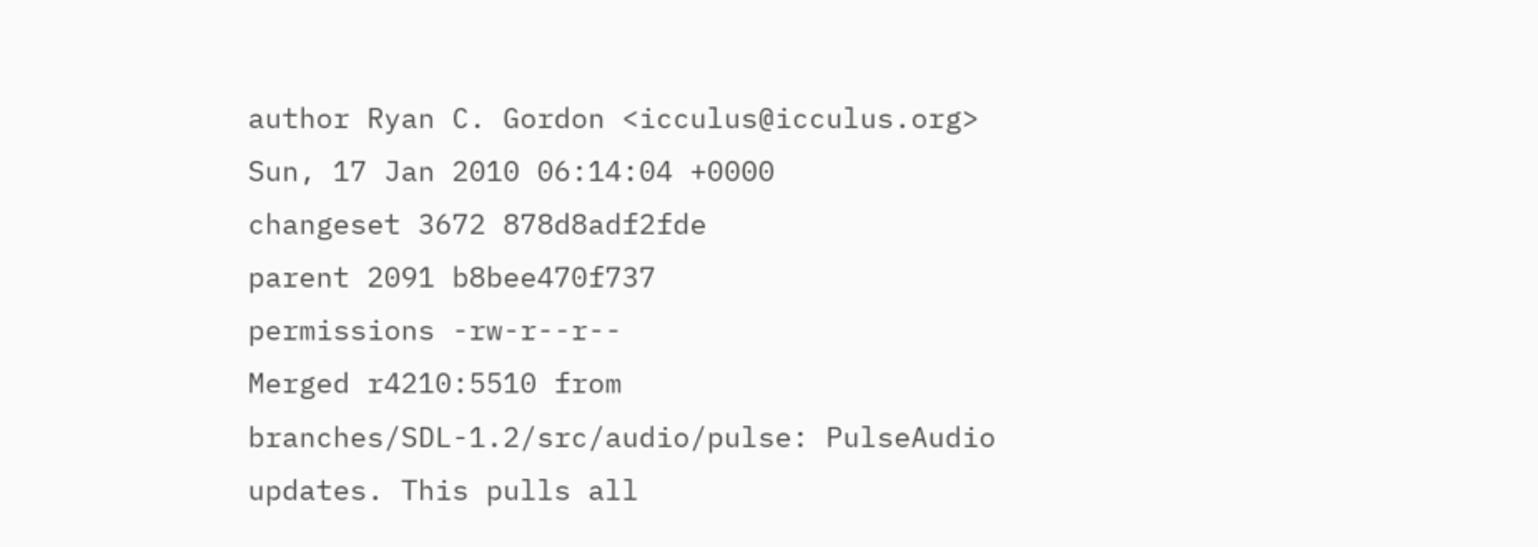author Ryan C. Gordon <icculus@icculus.org>
Sun, 17 Jan 2010 06:14:04 +0000
changeset 3672 878d8adf2fde
parent 2091 b8bee470f737
permissions -rw-r--r--
Merged r4210:5510 from branches/SDL-1.2/src/audio/pulse: PulseAudio updates. This pulls all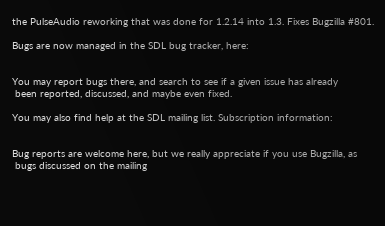the PulseAudio reworking that was done for 1.2.14 into 1.3. Fixes Bugzilla #801.

Bugs are now managed in the SDL bug tracker, here:


You may report bugs there, and search to see if a given issue has already
 been reported, discussed, and maybe even fixed.

You may also find help at the SDL mailing list. Subscription information:


Bug reports are welcome here, but we really appreciate if you use Bugzilla, as
 bugs discussed on the mailing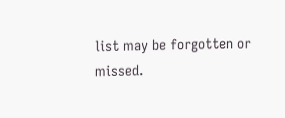list may be forgotten or missed.